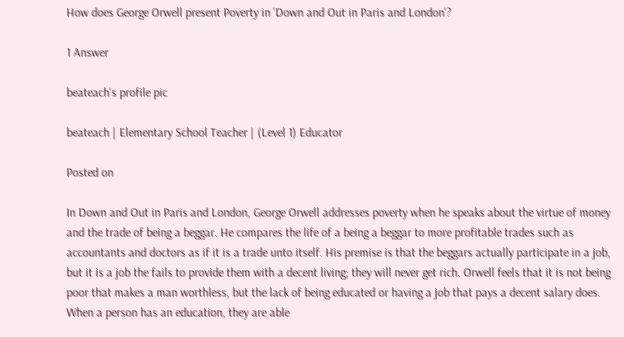How does George Orwell present Poverty in 'Down and Out in Paris and London'?

1 Answer

beateach's profile pic

beateach | Elementary School Teacher | (Level 1) Educator

Posted on

In Down and Out in Paris and London, George Orwell addresses poverty when he speaks about the virtue of money and the trade of being a beggar. He compares the life of a being a beggar to more profitable trades such as accountants and doctors as if it is a trade unto itself. His premise is that the beggars actually participate in a job, but it is a job the fails to provide them with a decent living; they will never get rich. Orwell feels that it is not being poor that makes a man worthless, but the lack of being educated or having a job that pays a decent salary does. When a person has an education, they are able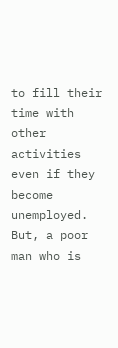to fill their time with other activities even if they become unemployed. But, a poor man who is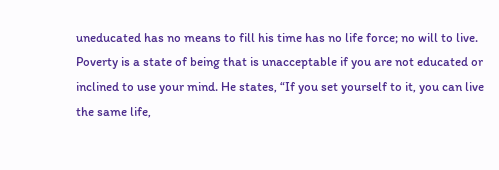uneducated has no means to fill his time has no life force; no will to live. Poverty is a state of being that is unacceptable if you are not educated or inclined to use your mind. He states, “If you set yourself to it, you can live the same life,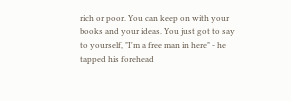rich or poor. You can keep on with your books and your ideas. You just got to say to yourself, "I'm a free man in here" - he tapped his forehead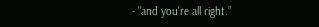- "and you're all right.”